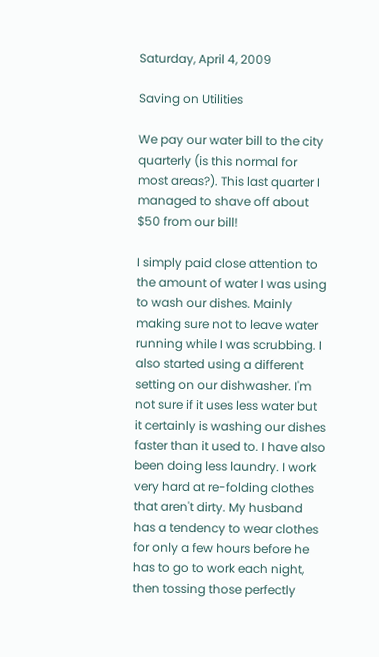Saturday, April 4, 2009

Saving on Utilities

We pay our water bill to the city quarterly (is this normal for most areas?). This last quarter I managed to shave off about $50 from our bill!

I simply paid close attention to the amount of water I was using to wash our dishes. Mainly making sure not to leave water running while I was scrubbing. I also started using a different setting on our dishwasher. I'm not sure if it uses less water but it certainly is washing our dishes faster than it used to. I have also been doing less laundry. I work very hard at re-folding clothes that aren't dirty. My husband has a tendency to wear clothes for only a few hours before he has to go to work each night, then tossing those perfectly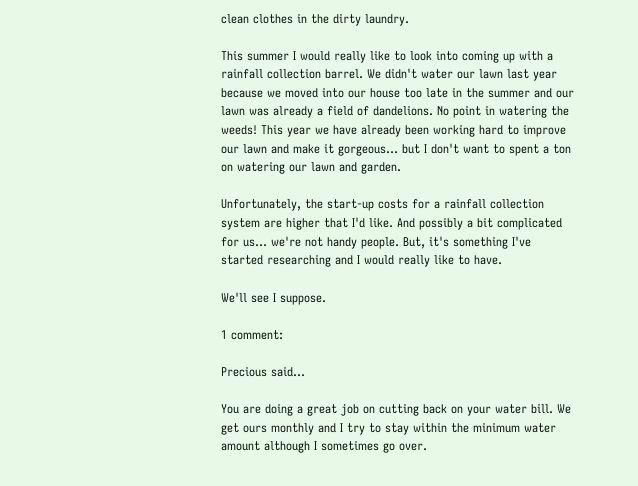clean clothes in the dirty laundry.

This summer I would really like to look into coming up with a rainfall collection barrel. We didn't water our lawn last year because we moved into our house too late in the summer and our lawn was already a field of dandelions. No point in watering the weeds! This year we have already been working hard to improve our lawn and make it gorgeous... but I don't want to spent a ton on watering our lawn and garden.

Unfortunately, the start-up costs for a rainfall collection system are higher that I'd like. And possibly a bit complicated for us... we're not handy people. But, it's something I've started researching and I would really like to have.

We'll see I suppose.

1 comment:

Precious said...

You are doing a great job on cutting back on your water bill. We get ours monthly and I try to stay within the minimum water amount although I sometimes go over.